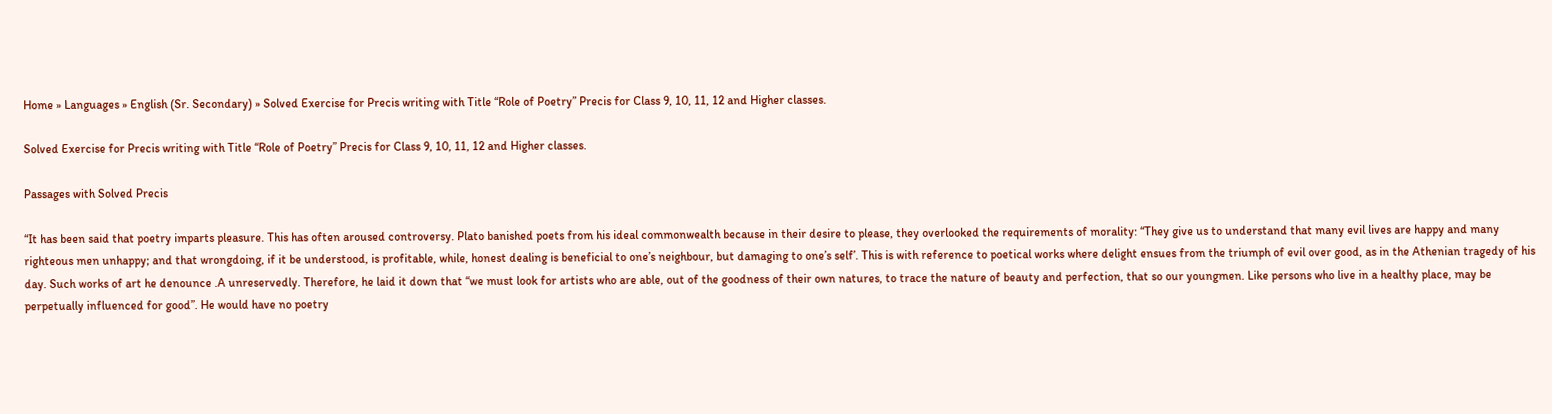Home » Languages » English (Sr. Secondary) » Solved Exercise for Precis writing with Title “Role of Poetry” Precis for Class 9, 10, 11, 12 and Higher classes.

Solved Exercise for Precis writing with Title “Role of Poetry” Precis for Class 9, 10, 11, 12 and Higher classes.

Passages with Solved Precis

“It has been said that poetry imparts pleasure. This has often aroused controversy. Plato banished poets from his ideal commonwealth because in their desire to please, they overlooked the requirements of morality: “They give us to understand that many evil lives are happy and many righteous men unhappy; and that wrongdoing, if it be understood, is profitable, while, honest dealing is beneficial to one’s neighbour, but damaging to one’s self’. This is with reference to poetical works where delight ensues from the triumph of evil over good, as in the Athenian tragedy of his day. Such works of art he denounce .A unreservedly. Therefore, he laid it down that “we must look for artists who are able, out of the goodness of their own natures, to trace the nature of beauty and perfection, that so our youngmen. Like persons who live in a healthy place, may be perpetually influenced for good”. He would have no poetry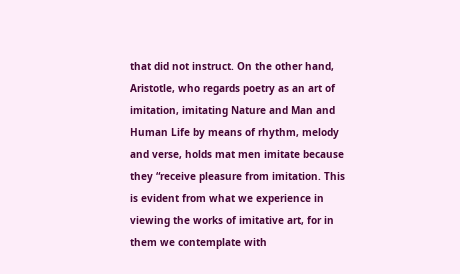that did not instruct. On the other hand, Aristotle, who regards poetry as an art of imitation, imitating Nature and Man and Human Life by means of rhythm, melody and verse, holds mat men imitate because they “receive pleasure from imitation. This is evident from what we experience in viewing the works of imitative art, for in them we contemplate with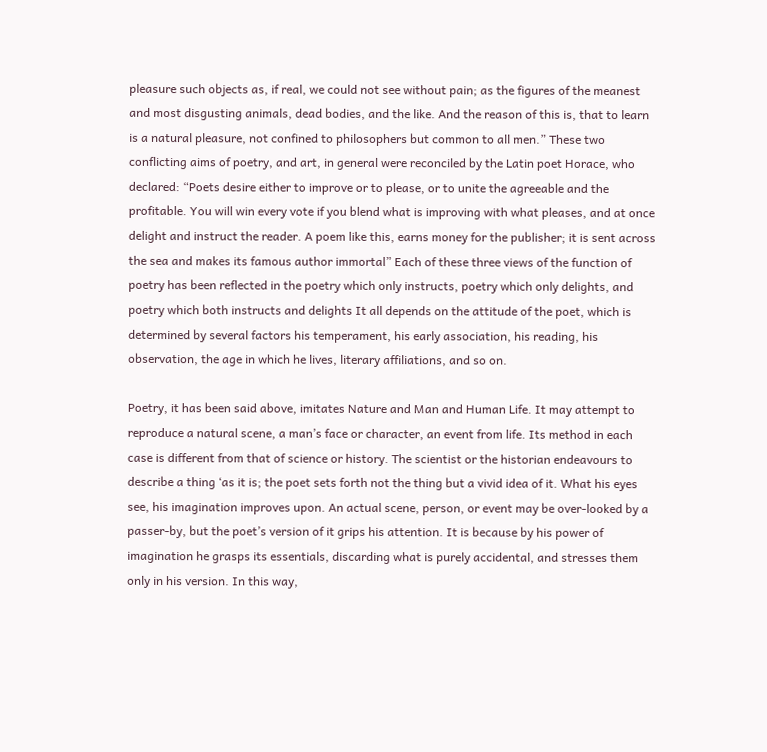pleasure such objects as, if real, we could not see without pain; as the figures of the meanest and most disgusting animals, dead bodies, and the like. And the reason of this is, that to learn is a natural pleasure, not confined to philosophers but common to all men.” These two conflicting aims of poetry, and art, in general were reconciled by the Latin poet Horace, who declared: “Poets desire either to improve or to please, or to unite the agreeable and the profitable. You will win every vote if you blend what is improving with what pleases, and at once delight and instruct the reader. A poem like this, earns money for the publisher; it is sent across the sea and makes its famous author immortal” Each of these three views of the function of poetry has been reflected in the poetry which only instructs, poetry which only delights, and poetry which both instructs and delights It all depends on the attitude of the poet, which is determined by several factors his temperament, his early association, his reading, his observation, the age in which he lives, literary affiliations, and so on.

Poetry, it has been said above, imitates Nature and Man and Human Life. It may attempt to reproduce a natural scene, a man’s face or character, an event from life. Its method in each case is different from that of science or history. The scientist or the historian endeavours to describe a thing ‘as it is; the poet sets forth not the thing but a vivid idea of it. What his eyes see, his imagination improves upon. An actual scene, person, or event may be over-looked by a passer-by, but the poet’s version of it grips his attention. It is because by his power of imagination he grasps its essentials, discarding what is purely accidental, and stresses them only in his version. In this way,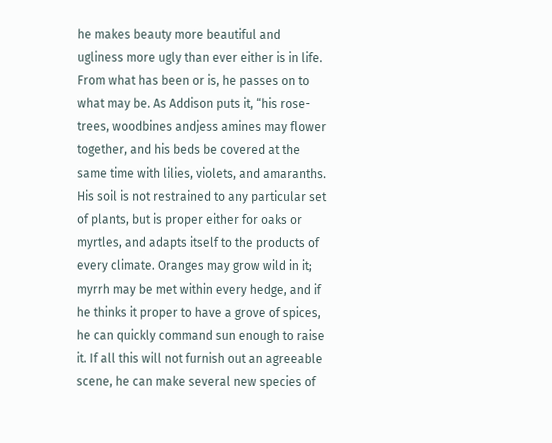he makes beauty more beautiful and ugliness more ugly than ever either is in life. From what has been or is, he passes on to what may be. As Addison puts it, “his rose-trees, woodbines andjess amines may flower together, and his beds be covered at the same time with lilies, violets, and amaranths. His soil is not restrained to any particular set of plants, but is proper either for oaks or myrtles, and adapts itself to the products of every climate. Oranges may grow wild in it; myrrh may be met within every hedge, and if he thinks it proper to have a grove of spices, he can quickly command sun enough to raise it. If all this will not furnish out an agreeable scene, he can make several new species of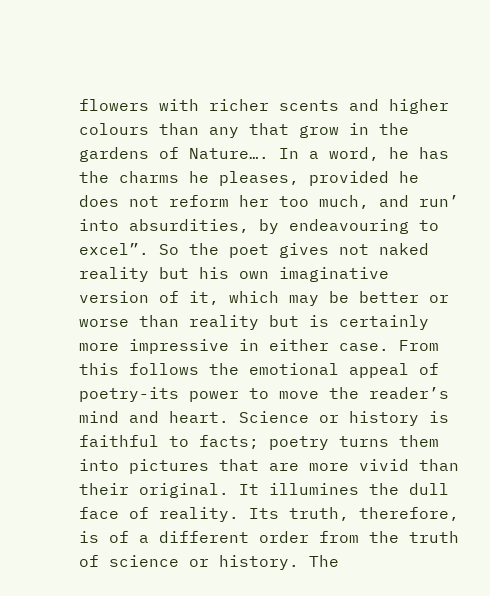flowers with richer scents and higher colours than any that grow in the gardens of Nature…. In a word, he has the charms he pleases, provided he does not reform her too much, and run’ into absurdities, by endeavouring to excel”. So the poet gives not naked reality but his own imaginative version of it, which may be better or worse than reality but is certainly more impressive in either case. From this follows the emotional appeal of poetry-its power to move the reader’s mind and heart. Science or history is faithful to facts; poetry turns them into pictures that are more vivid than their original. It illumines the dull face of reality. Its truth, therefore, is of a different order from the truth of science or history. The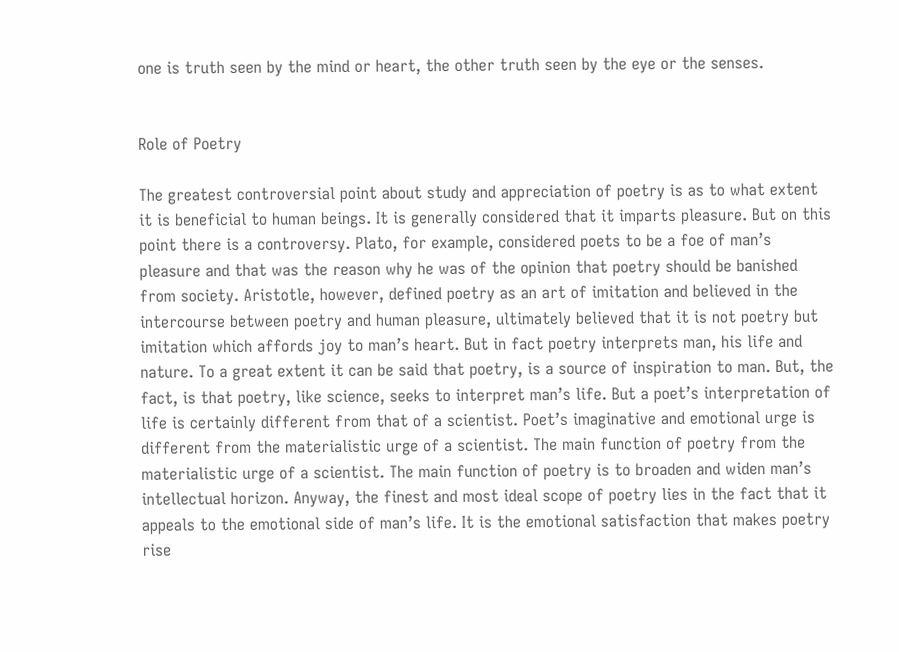one is truth seen by the mind or heart, the other truth seen by the eye or the senses.


Role of Poetry

The greatest controversial point about study and appreciation of poetry is as to what extent it is beneficial to human beings. It is generally considered that it imparts pleasure. But on this point there is a controversy. Plato, for example, considered poets to be a foe of man’s pleasure and that was the reason why he was of the opinion that poetry should be banished from society. Aristotle, however, defined poetry as an art of imitation and believed in the intercourse between poetry and human pleasure, ultimately believed that it is not poetry but imitation which affords joy to man’s heart. But in fact poetry interprets man, his life and nature. To a great extent it can be said that poetry, is a source of inspiration to man. But, the fact, is that poetry, like science, seeks to interpret man’s life. But a poet’s interpretation of life is certainly different from that of a scientist. Poet’s imaginative and emotional urge is different from the materialistic urge of a scientist. The main function of poetry from the materialistic urge of a scientist. The main function of poetry is to broaden and widen man’s intellectual horizon. Anyway, the finest and most ideal scope of poetry lies in the fact that it appeals to the emotional side of man’s life. It is the emotional satisfaction that makes poetry rise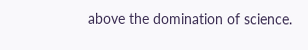above the domination of science.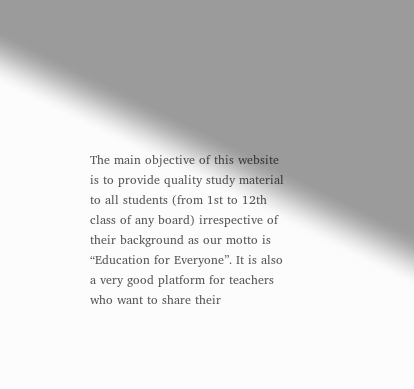The main objective of this website is to provide quality study material to all students (from 1st to 12th class of any board) irrespective of their background as our motto is “Education for Everyone”. It is also a very good platform for teachers who want to share their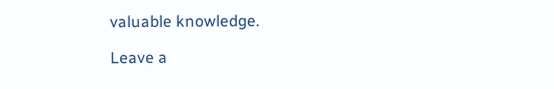valuable knowledge.

Leave a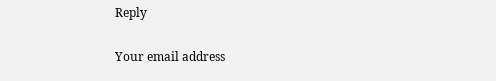Reply

Your email address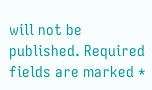will not be published. Required fields are marked *